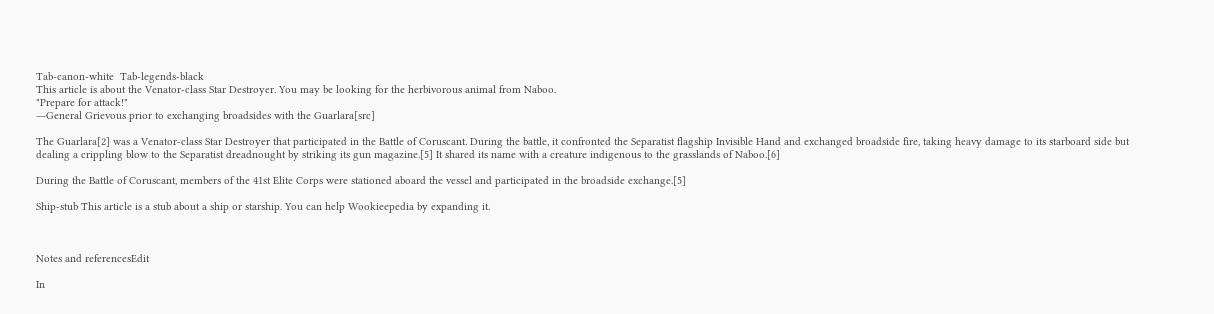Tab-canon-white  Tab-legends-black
This article is about the Venator-class Star Destroyer. You may be looking for the herbivorous animal from Naboo.
"Prepare for attack!"
―General Grievous prior to exchanging broadsides with the Guarlara[src]

The Guarlara[2] was a Venator-class Star Destroyer that participated in the Battle of Coruscant. During the battle, it confronted the Separatist flagship Invisible Hand and exchanged broadside fire, taking heavy damage to its starboard side but dealing a crippling blow to the Separatist dreadnought by striking its gun magazine.[5] It shared its name with a creature indigenous to the grasslands of Naboo.[6]

During the Battle of Coruscant, members of the 41st Elite Corps were stationed aboard the vessel and participated in the broadside exchange.[5]

Ship-stub This article is a stub about a ship or starship. You can help Wookieepedia by expanding it.



Notes and referencesEdit

In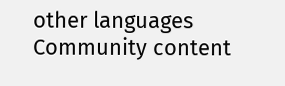other languages
Community content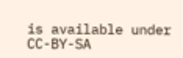is available under CC-BY-SA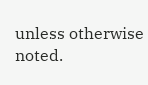unless otherwise noted.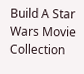Build A Star Wars Movie Collection